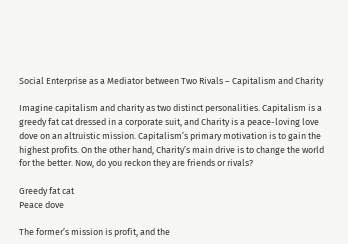Social Enterprise as a Mediator between Two Rivals – Capitalism and Charity

Imagine capitalism and charity as two distinct personalities. Capitalism is a greedy fat cat dressed in a corporate suit, and Charity is a peace-loving love dove on an altruistic mission. Capitalism’s primary motivation is to gain the highest profits. On the other hand, Charity’s main drive is to change the world for the better. Now, do you reckon they are friends or rivals?

Greedy fat cat
Peace dove

The former’s mission is profit, and the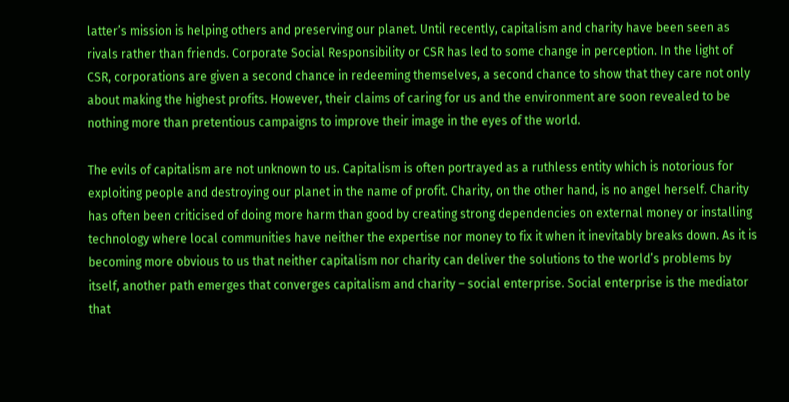latter’s mission is helping others and preserving our planet. Until recently, capitalism and charity have been seen as rivals rather than friends. Corporate Social Responsibility or CSR has led to some change in perception. In the light of CSR, corporations are given a second chance in redeeming themselves, a second chance to show that they care not only about making the highest profits. However, their claims of caring for us and the environment are soon revealed to be nothing more than pretentious campaigns to improve their image in the eyes of the world.

The evils of capitalism are not unknown to us. Capitalism is often portrayed as a ruthless entity which is notorious for exploiting people and destroying our planet in the name of profit. Charity, on the other hand, is no angel herself. Charity has often been criticised of doing more harm than good by creating strong dependencies on external money or installing technology where local communities have neither the expertise nor money to fix it when it inevitably breaks down. As it is becoming more obvious to us that neither capitalism nor charity can deliver the solutions to the world’s problems by itself, another path emerges that converges capitalism and charity – social enterprise. Social enterprise is the mediator that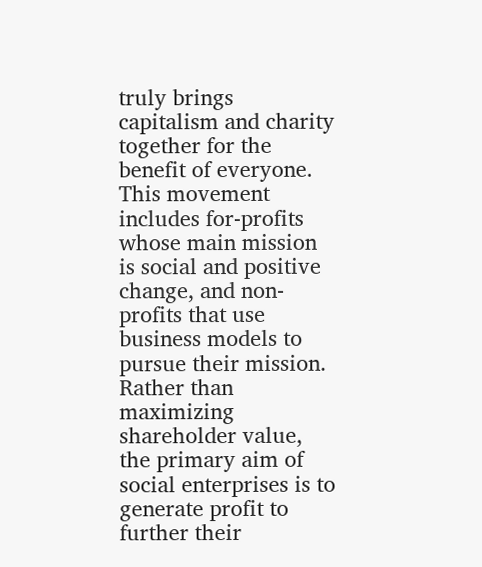truly brings capitalism and charity together for the benefit of everyone. This movement includes for-profits whose main mission is social and positive change, and non-profits that use business models to pursue their mission. Rather than maximizing shareholder value, the primary aim of social enterprises is to generate profit to further their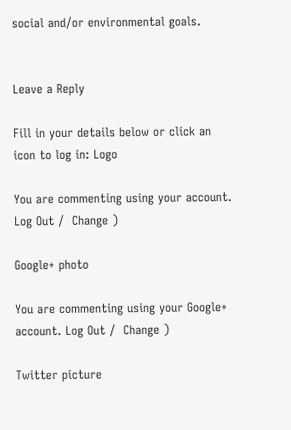social and/or environmental goals.


Leave a Reply

Fill in your details below or click an icon to log in: Logo

You are commenting using your account. Log Out /  Change )

Google+ photo

You are commenting using your Google+ account. Log Out /  Change )

Twitter picture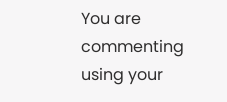You are commenting using your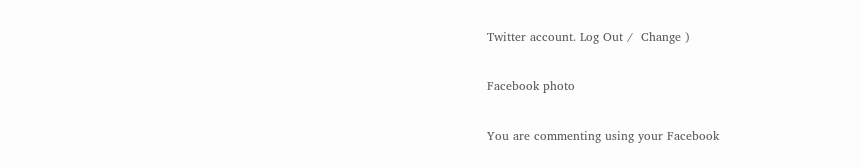Twitter account. Log Out /  Change )

Facebook photo

You are commenting using your Facebook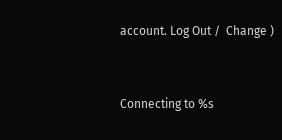account. Log Out /  Change )


Connecting to %s